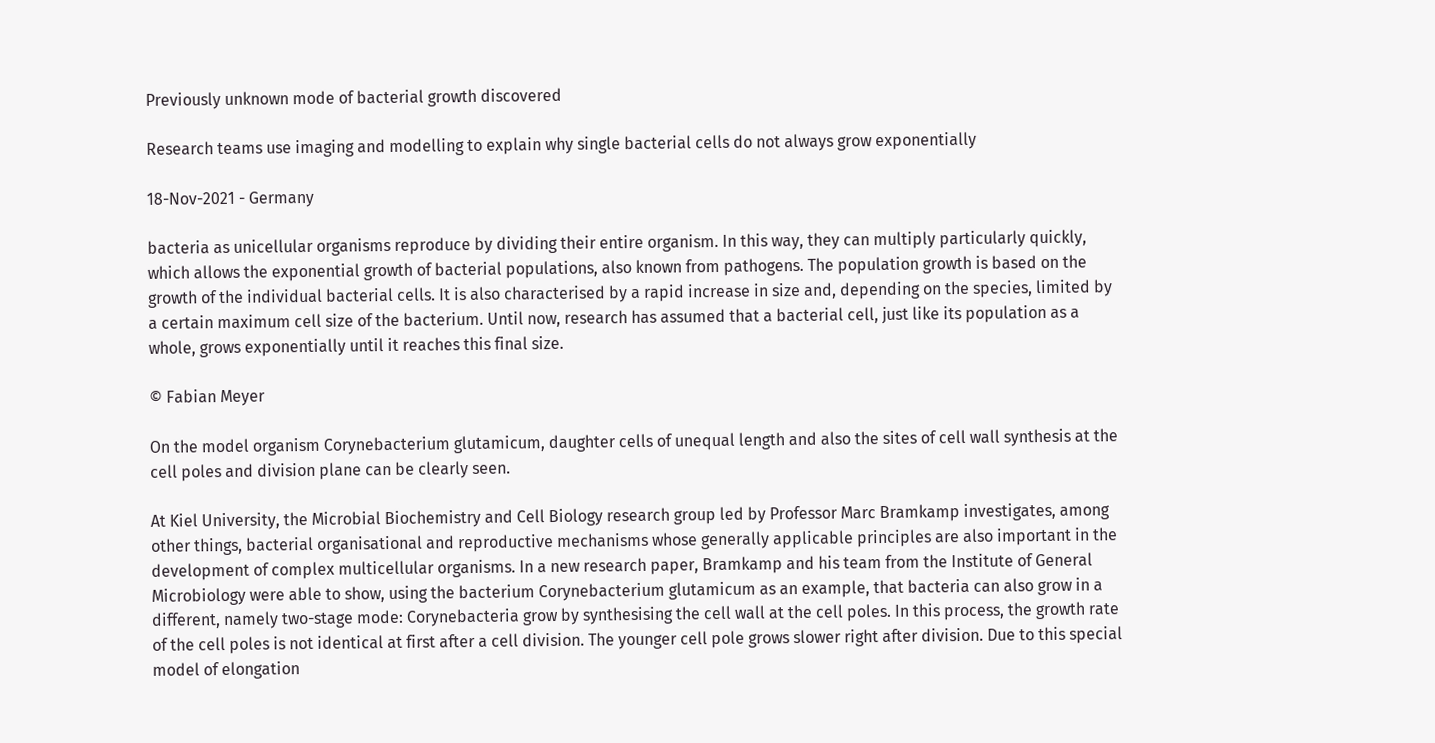Previously unknown mode of bacterial growth discovered

Research teams use imaging and modelling to explain why single bacterial cells do not always grow exponentially

18-Nov-2021 - Germany

bacteria as unicellular organisms reproduce by dividing their entire organism. In this way, they can multiply particularly quickly, which allows the exponential growth of bacterial populations, also known from pathogens. The population growth is based on the growth of the individual bacterial cells. It is also characterised by a rapid increase in size and, depending on the species, limited by a certain maximum cell size of the bacterium. Until now, research has assumed that a bacterial cell, just like its population as a whole, grows exponentially until it reaches this final size.

© Fabian Meyer

On the model organism Corynebacterium glutamicum, daughter cells of unequal length and also the sites of cell wall synthesis at the cell poles and division plane can be clearly seen.

At Kiel University, the Microbial Biochemistry and Cell Biology research group led by Professor Marc Bramkamp investigates, among other things, bacterial organisational and reproductive mechanisms whose generally applicable principles are also important in the development of complex multicellular organisms. In a new research paper, Bramkamp and his team from the Institute of General Microbiology were able to show, using the bacterium Corynebacterium glutamicum as an example, that bacteria can also grow in a different, namely two-stage mode: Corynebacteria grow by synthesising the cell wall at the cell poles. In this process, the growth rate of the cell poles is not identical at first after a cell division. The younger cell pole grows slower right after division. Due to this special model of elongation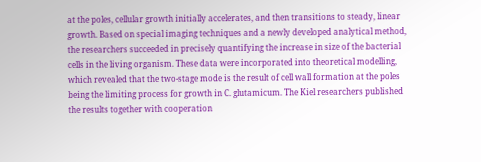at the poles, cellular growth initially accelerates, and then transitions to steady, linear growth. Based on special imaging techniques and a newly developed analytical method, the researchers succeeded in precisely quantifying the increase in size of the bacterial cells in the living organism. These data were incorporated into theoretical modelling, which revealed that the two-stage mode is the result of cell wall formation at the poles being the limiting process for growth in C. glutamicum. The Kiel researchers published the results together with cooperation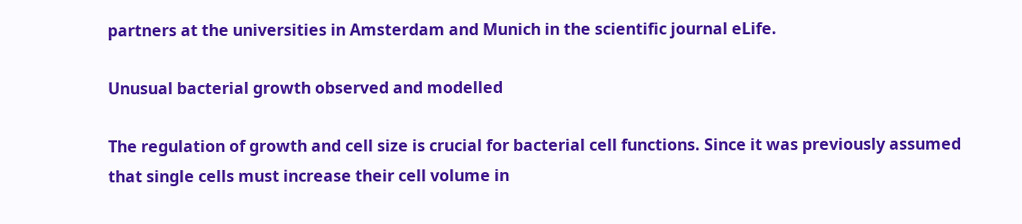partners at the universities in Amsterdam and Munich in the scientific journal eLife.

Unusual bacterial growth observed and modelled

The regulation of growth and cell size is crucial for bacterial cell functions. Since it was previously assumed that single cells must increase their cell volume in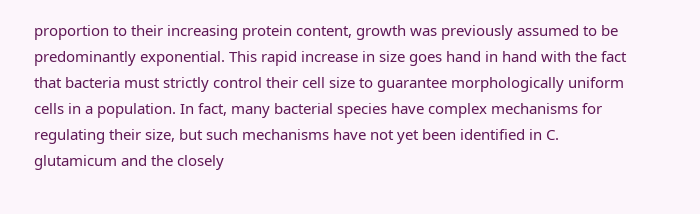proportion to their increasing protein content, growth was previously assumed to be predominantly exponential. This rapid increase in size goes hand in hand with the fact that bacteria must strictly control their cell size to guarantee morphologically uniform cells in a population. In fact, many bacterial species have complex mechanisms for regulating their size, but such mechanisms have not yet been identified in C. glutamicum and the closely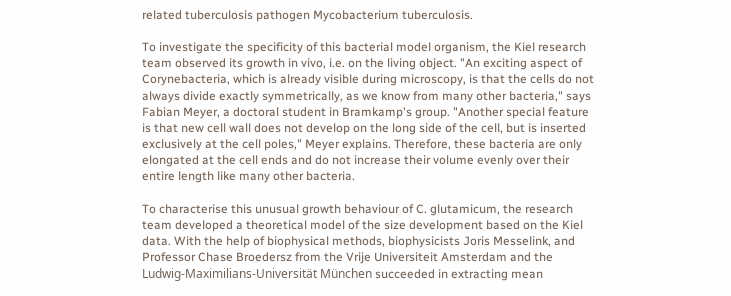related tuberculosis pathogen Mycobacterium tuberculosis.

To investigate the specificity of this bacterial model organism, the Kiel research team observed its growth in vivo, i.e. on the living object. "An exciting aspect of Corynebacteria, which is already visible during microscopy, is that the cells do not always divide exactly symmetrically, as we know from many other bacteria," says Fabian Meyer, a doctoral student in Bramkamp's group. "Another special feature is that new cell wall does not develop on the long side of the cell, but is inserted exclusively at the cell poles," Meyer explains. Therefore, these bacteria are only elongated at the cell ends and do not increase their volume evenly over their entire length like many other bacteria.

To characterise this unusual growth behaviour of C. glutamicum, the research team developed a theoretical model of the size development based on the Kiel data. With the help of biophysical methods, biophysicists Joris Messelink, and Professor Chase Broedersz from the Vrije Universiteit Amsterdam and the Ludwig-Maximilians-Universität München succeeded in extracting mean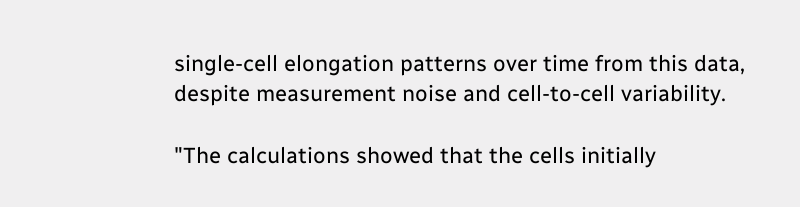single-cell elongation patterns over time from this data, despite measurement noise and cell-to-cell variability.

"The calculations showed that the cells initially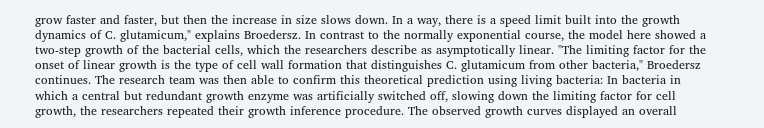grow faster and faster, but then the increase in size slows down. In a way, there is a speed limit built into the growth dynamics of C. glutamicum," explains Broedersz. In contrast to the normally exponential course, the model here showed a two-step growth of the bacterial cells, which the researchers describe as asymptotically linear. "The limiting factor for the onset of linear growth is the type of cell wall formation that distinguishes C. glutamicum from other bacteria," Broedersz continues. The research team was then able to confirm this theoretical prediction using living bacteria: In bacteria in which a central but redundant growth enzyme was artificially switched off, slowing down the limiting factor for cell growth, the researchers repeated their growth inference procedure. The observed growth curves displayed an overall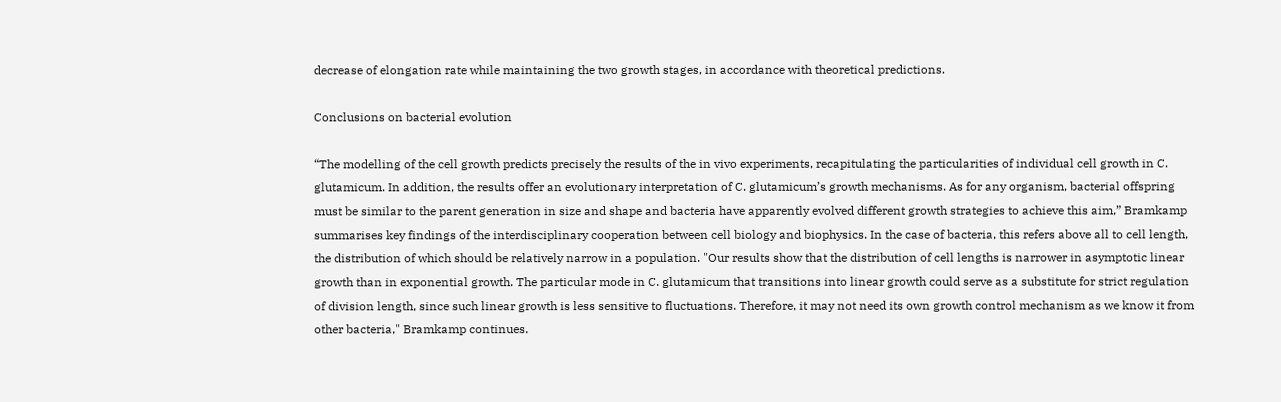decrease of elongation rate while maintaining the two growth stages, in accordance with theoretical predictions.

Conclusions on bacterial evolution

“The modelling of the cell growth predicts precisely the results of the in vivo experiments, recapitulating the particularities of individual cell growth in C. glutamicum. In addition, the results offer an evolutionary interpretation of C. glutamicum’s growth mechanisms. As for any organism, bacterial offspring must be similar to the parent generation in size and shape and bacteria have apparently evolved different growth strategies to achieve this aim,” Bramkamp summarises key findings of the interdisciplinary cooperation between cell biology and biophysics. In the case of bacteria, this refers above all to cell length, the distribution of which should be relatively narrow in a population. "Our results show that the distribution of cell lengths is narrower in asymptotic linear growth than in exponential growth. The particular mode in C. glutamicum that transitions into linear growth could serve as a substitute for strict regulation of division length, since such linear growth is less sensitive to fluctuations. Therefore, it may not need its own growth control mechanism as we know it from other bacteria," Bramkamp continues.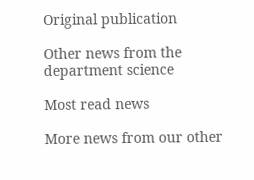Original publication

Other news from the department science

Most read news

More news from our other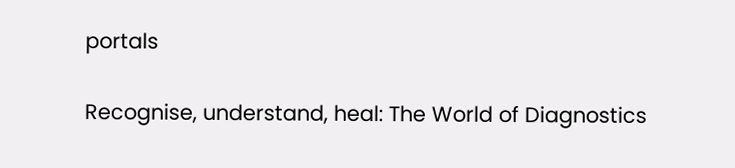portals

Recognise, understand, heal: The World of Diagnostics